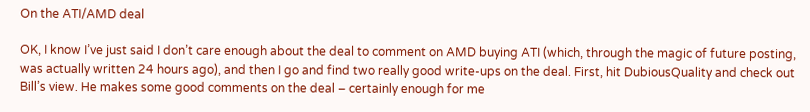On the ATI/AMD deal

OK, I know I’ve just said I don’t care enough about the deal to comment on AMD buying ATI (which, through the magic of future posting, was actually written 24 hours ago), and then I go and find two really good write-ups on the deal. First, hit DubiousQuality and check out Bill’s view. He makes some good comments on the deal – certainly enough for me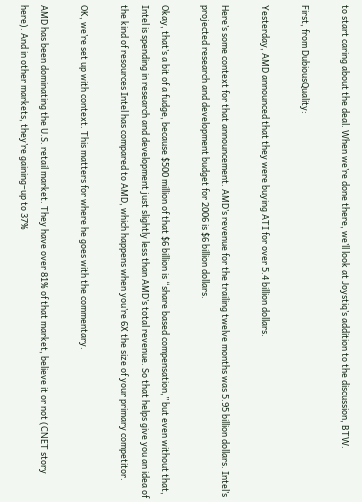to start caring about the deal. When we’re done there, we’ll look at Joystiq’s addition to the discussion, BTW.

First, from DubiousQuality:

Yesterday, AMD announced that they were buying ATI for over 5.4 billion dollars.

Here’s some context for that announcement. AMD’s revenue for the trailing twelve months was 5.95 billion dollars. Intel’s projected research and development budget for 2006 is $6 billion dollars.

Okay, that’s a bit of a fudge, because $500 million of that $6 billion is “share based compensation,” but even without that, Intel is spending in research and development just slightly less than AMD’s total revenue. So that helps give you an idea of the kind of resources Intel has compared to AMD, which happens when you’re 6X the size of your primary competitor.

OK, we’re set up with context. This matters for where he goes with the commentary.

AMD has been dominating the U.S. retail market. They have over 81% of that market, believe it or not (CNET story here). And in other markets, they’re gaining–up to 37%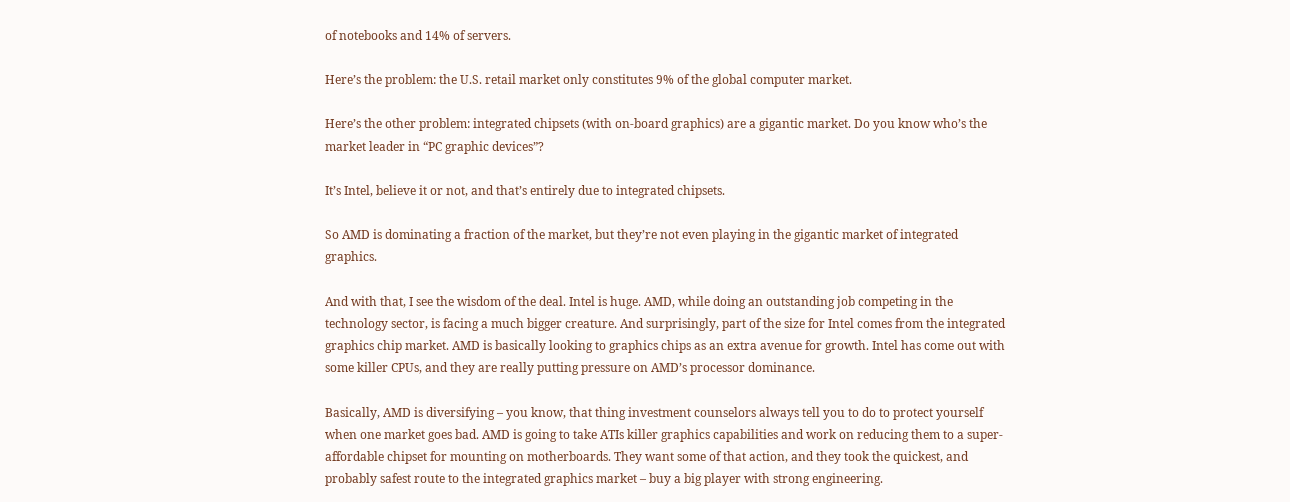of notebooks and 14% of servers.

Here’s the problem: the U.S. retail market only constitutes 9% of the global computer market.

Here’s the other problem: integrated chipsets (with on-board graphics) are a gigantic market. Do you know who’s the market leader in “PC graphic devices”?

It’s Intel, believe it or not, and that’s entirely due to integrated chipsets.

So AMD is dominating a fraction of the market, but they’re not even playing in the gigantic market of integrated graphics.

And with that, I see the wisdom of the deal. Intel is huge. AMD, while doing an outstanding job competing in the technology sector, is facing a much bigger creature. And surprisingly, part of the size for Intel comes from the integrated graphics chip market. AMD is basically looking to graphics chips as an extra avenue for growth. Intel has come out with some killer CPUs, and they are really putting pressure on AMD’s processor dominance.

Basically, AMD is diversifying – you know, that thing investment counselors always tell you to do to protect yourself when one market goes bad. AMD is going to take ATIs killer graphics capabilities and work on reducing them to a super-affordable chipset for mounting on motherboards. They want some of that action, and they took the quickest, and probably safest route to the integrated graphics market – buy a big player with strong engineering.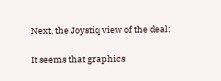Next, the Joystiq view of the deal:

It seems that graphics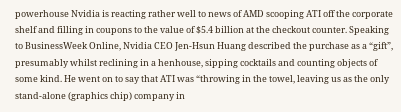powerhouse Nvidia is reacting rather well to news of AMD scooping ATI off the corporate shelf and filling in coupons to the value of $5.4 billion at the checkout counter. Speaking to BusinessWeek Online, Nvidia CEO Jen-Hsun Huang described the purchase as a “gift”, presumably whilst reclining in a henhouse, sipping cocktails and counting objects of some kind. He went on to say that ATI was “throwing in the towel, leaving us as the only stand-alone (graphics chip) company in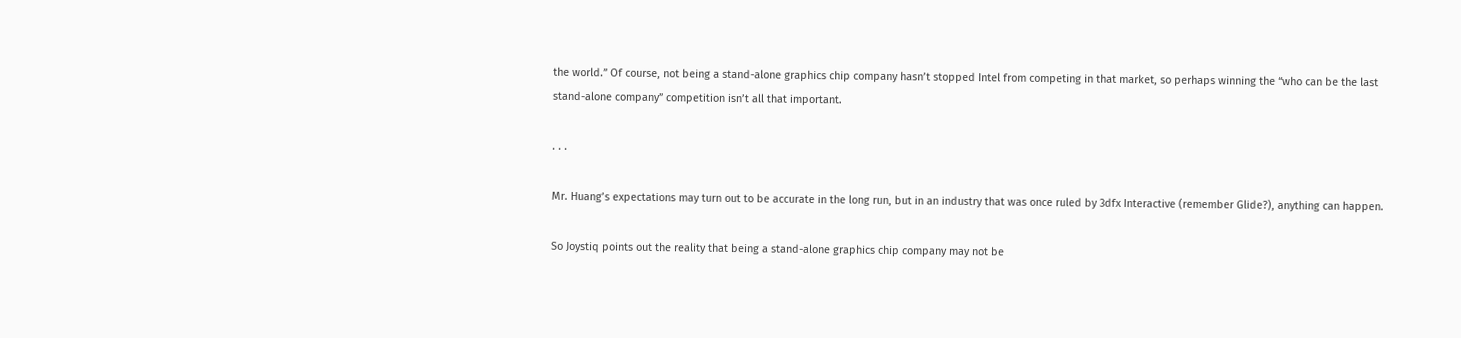the world.” Of course, not being a stand-alone graphics chip company hasn’t stopped Intel from competing in that market, so perhaps winning the “who can be the last stand-alone company” competition isn’t all that important.

. . .

Mr. Huang’s expectations may turn out to be accurate in the long run, but in an industry that was once ruled by 3dfx Interactive (remember Glide?), anything can happen.

So Joystiq points out the reality that being a stand-alone graphics chip company may not be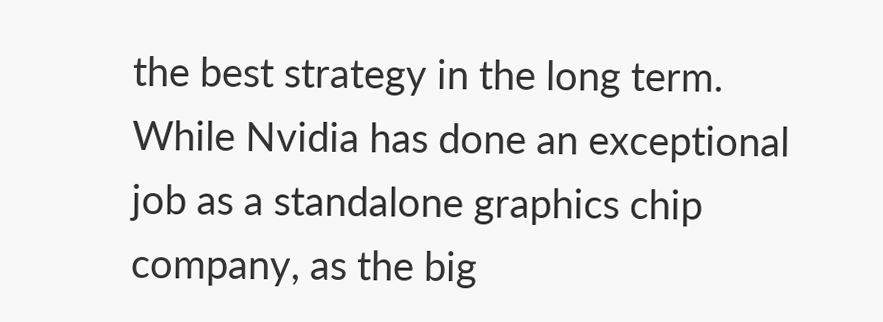the best strategy in the long term. While Nvidia has done an exceptional job as a standalone graphics chip company, as the big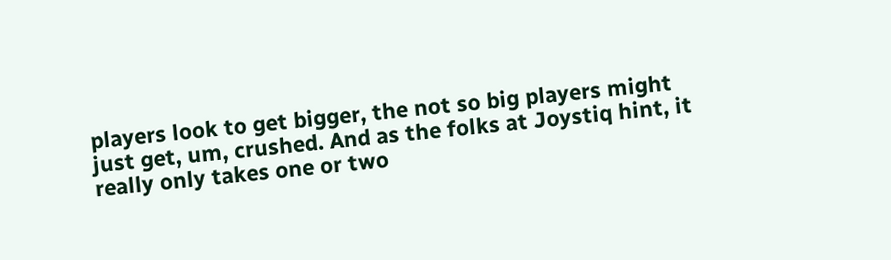players look to get bigger, the not so big players might just get, um, crushed. And as the folks at Joystiq hint, it really only takes one or two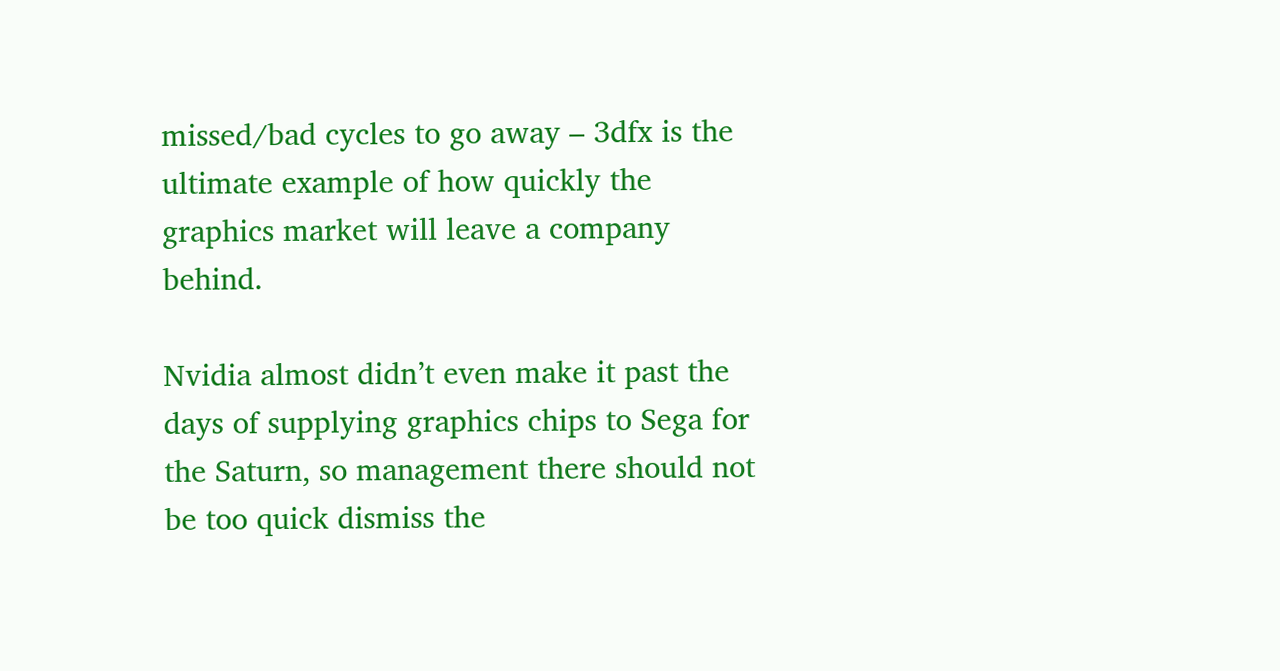missed/bad cycles to go away – 3dfx is the ultimate example of how quickly the graphics market will leave a company behind.

Nvidia almost didn’t even make it past the days of supplying graphics chips to Sega for the Saturn, so management there should not be too quick dismiss the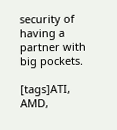security of having a partner with big pockets.

[tags]ATI, AMD,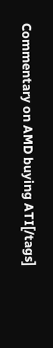Commentary on AMD buying ATI[/tags]